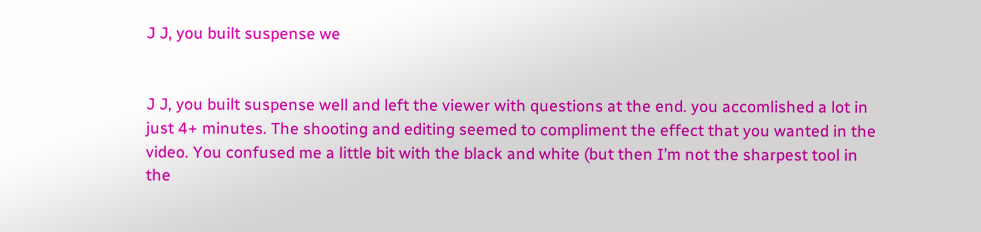J J, you built suspense we


J J, you built suspense well and left the viewer with questions at the end. you accomlished a lot in just 4+ minutes. The shooting and editing seemed to compliment the effect that you wanted in the video. You confused me a little bit with the black and white (but then I’m not the sharpest tool in the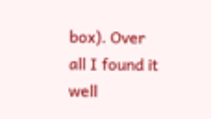box). Over all I found it well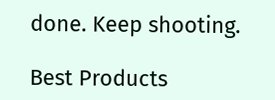done. Keep shooting.

Best Products